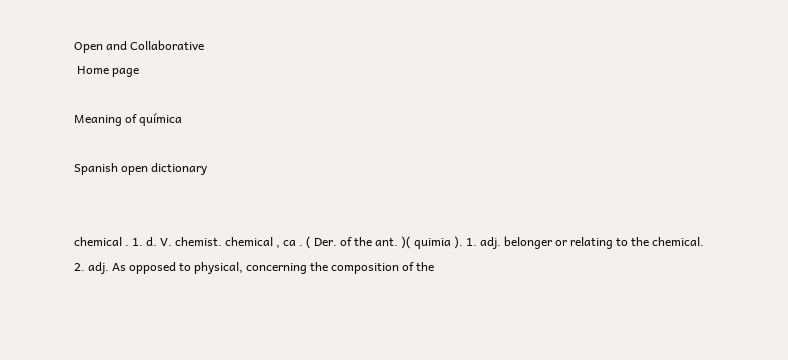Open and Collaborative
 Home page

Meaning of química

Spanish open dictionary


chemical . 1. d. V. chemist. chemical , ca . ( Der. of the ant. )( quimia ). 1. adj. belonger or relating to the chemical. 2. adj. As opposed to physical, concerning the composition of the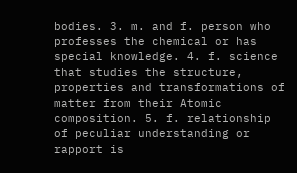bodies. 3. m. and f. person who professes the chemical or has special knowledge. 4. f. science that studies the structure, properties and transformations of matter from their Atomic composition. 5. f. relationship of peculiar understanding or rapport is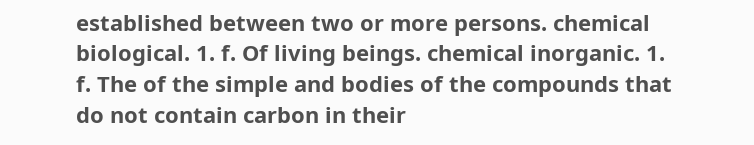established between two or more persons. chemical biological. 1. f. Of living beings. chemical inorganic. 1. f. The of the simple and bodies of the compounds that do not contain carbon in their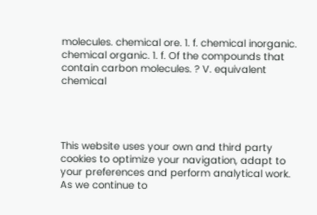molecules. chemical ore. 1. f. chemical inorganic. chemical organic. 1. f. Of the compounds that contain carbon molecules. ? V. equivalent chemical




This website uses your own and third party cookies to optimize your navigation, adapt to your preferences and perform analytical work. As we continue to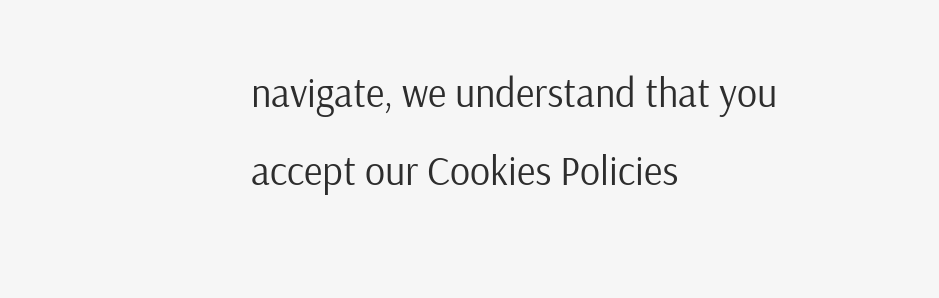navigate, we understand that you accept our Cookies Policies